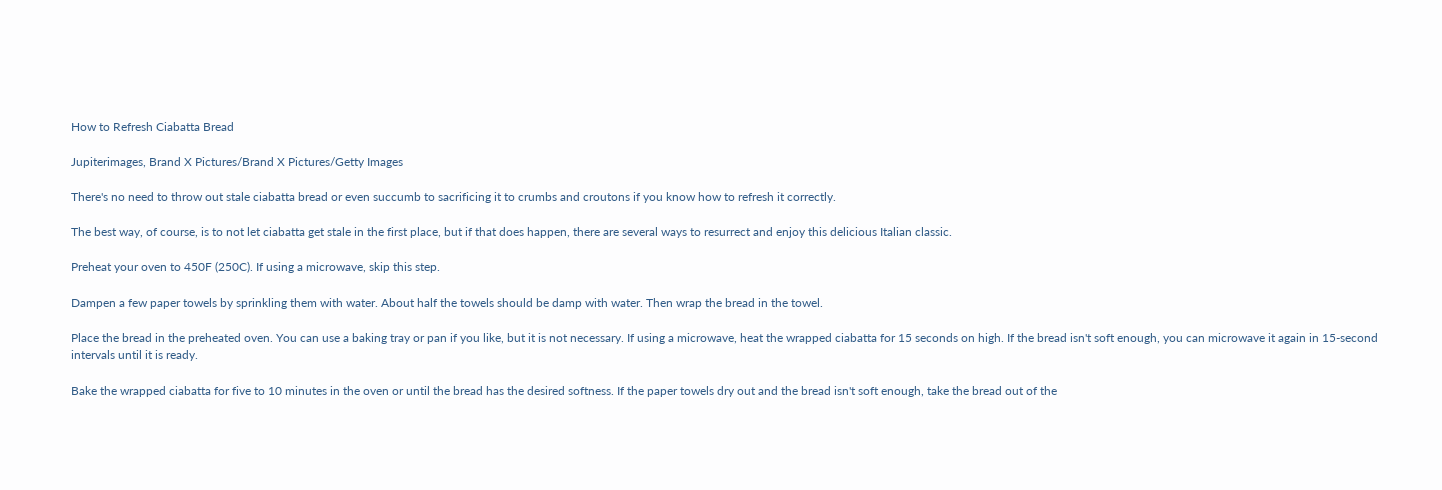How to Refresh Ciabatta Bread

Jupiterimages, Brand X Pictures/Brand X Pictures/Getty Images

There's no need to throw out stale ciabatta bread or even succumb to sacrificing it to crumbs and croutons if you know how to refresh it correctly.

The best way, of course, is to not let ciabatta get stale in the first place, but if that does happen, there are several ways to resurrect and enjoy this delicious Italian classic.

Preheat your oven to 450F (250C). If using a microwave, skip this step.

Dampen a few paper towels by sprinkling them with water. About half the towels should be damp with water. Then wrap the bread in the towel.

Place the bread in the preheated oven. You can use a baking tray or pan if you like, but it is not necessary. If using a microwave, heat the wrapped ciabatta for 15 seconds on high. If the bread isn't soft enough, you can microwave it again in 15-second intervals until it is ready.

Bake the wrapped ciabatta for five to 10 minutes in the oven or until the bread has the desired softness. If the paper towels dry out and the bread isn't soft enough, take the bread out of the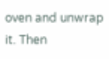oven and unwrap it. Then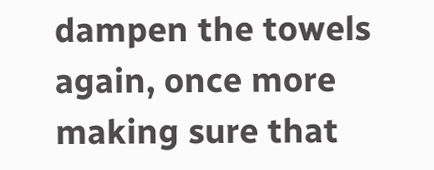dampen the towels again, once more making sure that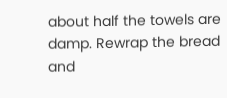about half the towels are damp. Rewrap the bread and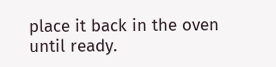place it back in the oven until ready.